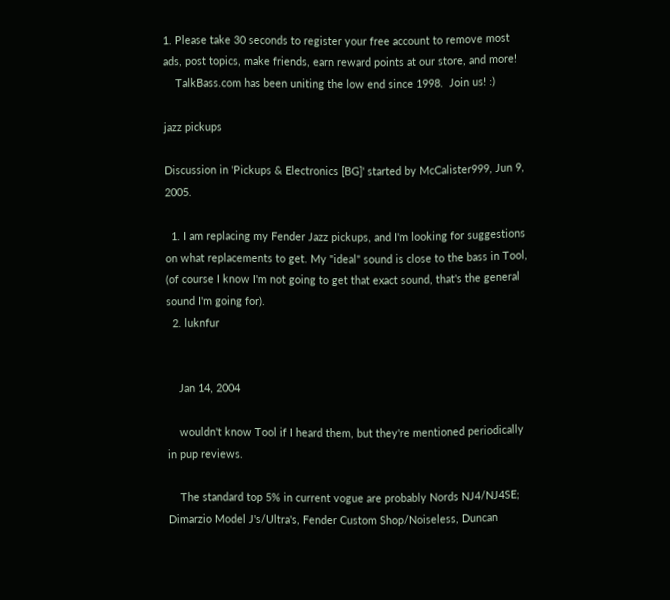1. Please take 30 seconds to register your free account to remove most ads, post topics, make friends, earn reward points at our store, and more!
    TalkBass.com has been uniting the low end since 1998.  Join us! :)

jazz pickups

Discussion in 'Pickups & Electronics [BG]' started by McCalister999, Jun 9, 2005.

  1. I am replacing my Fender Jazz pickups, and I'm looking for suggestions on what replacements to get. My "ideal" sound is close to the bass in Tool, (of course I know I'm not going to get that exact sound, that's the general sound I'm going for).
  2. luknfur


    Jan 14, 2004

    wouldn't know Tool if I heard them, but they're mentioned periodically in pup reviews.

    The standard top 5% in current vogue are probably Nords NJ4/NJ4SE; Dimarzio Model J's/Ultra's, Fender Custom Shop/Noiseless, Duncan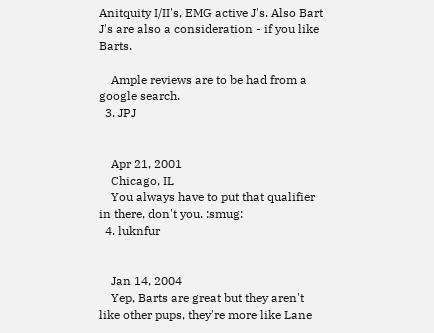Anitquity I/II's, EMG active J's. Also Bart J's are also a consideration - if you like Barts.

    Ample reviews are to be had from a google search.
  3. JPJ


    Apr 21, 2001
    Chicago, IL
    You always have to put that qualifier in there, don't you. :smug:
  4. luknfur


    Jan 14, 2004
    Yep, Barts are great but they aren't like other pups, they're more like Lane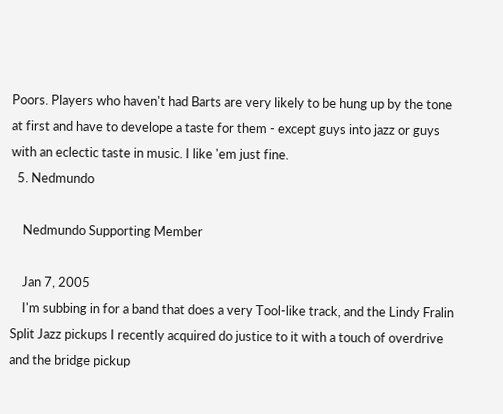Poors. Players who haven't had Barts are very likely to be hung up by the tone at first and have to develope a taste for them - except guys into jazz or guys with an eclectic taste in music. I like 'em just fine.
  5. Nedmundo

    Nedmundo Supporting Member

    Jan 7, 2005
    I'm subbing in for a band that does a very Tool-like track, and the Lindy Fralin Split Jazz pickups I recently acquired do justice to it with a touch of overdrive and the bridge pickup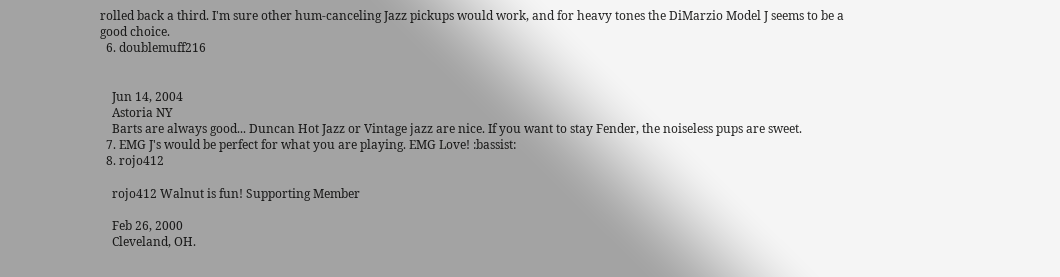rolled back a third. I'm sure other hum-canceling Jazz pickups would work, and for heavy tones the DiMarzio Model J seems to be a good choice.
  6. doublemuff216


    Jun 14, 2004
    Astoria NY
    Barts are always good... Duncan Hot Jazz or Vintage jazz are nice. If you want to stay Fender, the noiseless pups are sweet.
  7. EMG J's would be perfect for what you are playing. EMG Love! :bassist:
  8. rojo412

    rojo412 Walnut is fun! Supporting Member

    Feb 26, 2000
    Cleveland, OH.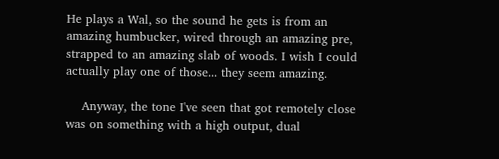He plays a Wal, so the sound he gets is from an amazing humbucker, wired through an amazing pre, strapped to an amazing slab of woods. I wish I could actually play one of those... they seem amazing.

    Anyway, the tone I've seen that got remotely close was on something with a high output, dual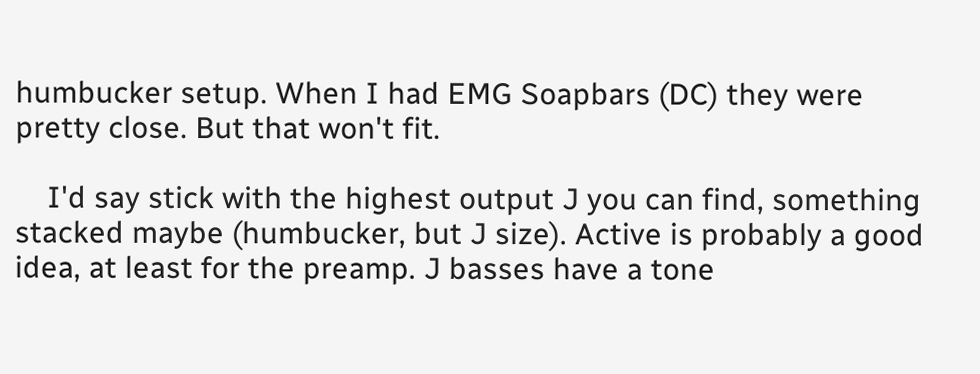humbucker setup. When I had EMG Soapbars (DC) they were pretty close. But that won't fit.

    I'd say stick with the highest output J you can find, something stacked maybe (humbucker, but J size). Active is probably a good idea, at least for the preamp. J basses have a tone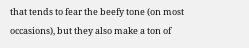that tends to fear the beefy tone (on most occasions), but they also make a ton of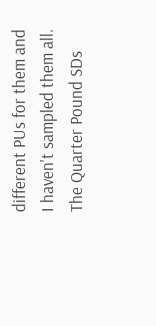different PUs for them and I haven't sampled them all. The Quarter Pound SDs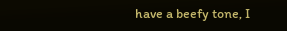have a beefy tone, I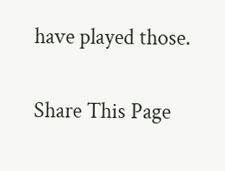have played those.

Share This Page